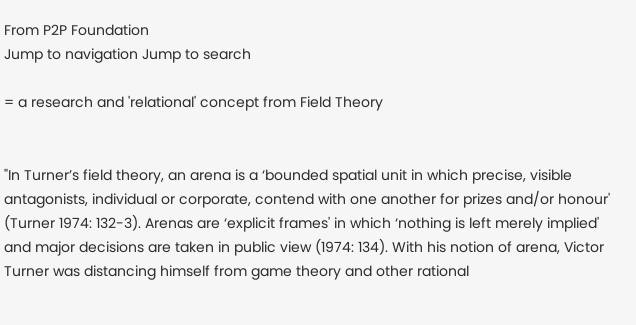From P2P Foundation
Jump to navigation Jump to search

= a research and 'relational' concept from Field Theory


"In Turner’s field theory, an arena is a ‘bounded spatial unit in which precise, visible antagonists, individual or corporate, contend with one another for prizes and/or honour' (Turner 1974: 132-3). Arenas are ‘explicit frames' in which ‘nothing is left merely implied' and major decisions are taken in public view (1974: 134). With his notion of arena, Victor Turner was distancing himself from game theory and other rational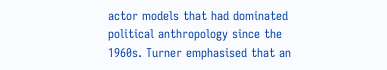actor models that had dominated political anthropology since the 1960s. Turner emphasised that an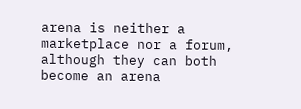arena is neither a marketplace nor a forum, although they can both become an arena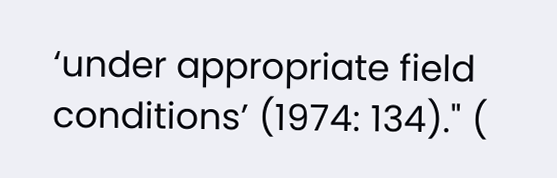‘under appropriate field conditions’ (1974: 134)." (